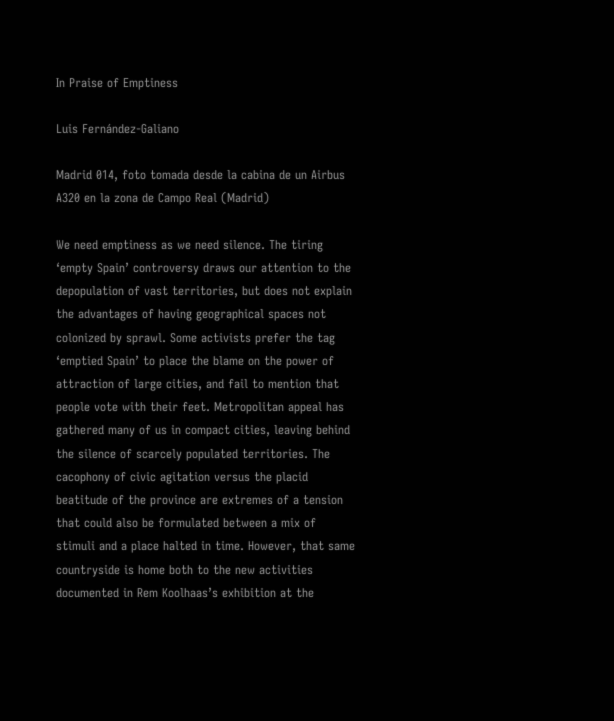In Praise of Emptiness

Luis Fernández-Galiano

Madrid 014, foto tomada desde la cabina de un Airbus A320 en la zona de Campo Real (Madrid)

We need emptiness as we need silence. The tiring ‘empty Spain’ controversy draws our attention to the depopulation of vast territories, but does not explain the advantages of having geographical spaces not colonized by sprawl. Some activists prefer the tag ‘emptied Spain’ to place the blame on the power of attraction of large cities, and fail to mention that people vote with their feet. Metropolitan appeal has gathered many of us in compact cities, leaving behind the silence of scarcely populated territories. The cacophony of civic agitation versus the placid beatitude of the province are extremes of a tension that could also be formulated between a mix of stimuli and a place halted in time. However, that same countryside is home both to the new activities documented in Rem Koolhaas’s exhibition at the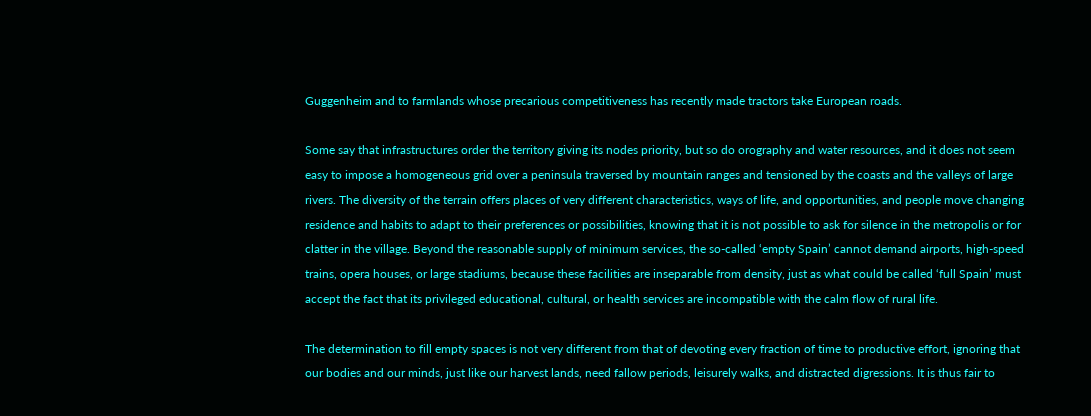Guggenheim and to farmlands whose precarious competitiveness has recently made tractors take European roads.

Some say that infrastructures order the territory giving its nodes priority, but so do orography and water resources, and it does not seem easy to impose a homogeneous grid over a peninsula traversed by mountain ranges and tensioned by the coasts and the valleys of large rivers. The diversity of the terrain offers places of very different characteristics, ways of life, and opportunities, and people move changing residence and habits to adapt to their preferences or possibilities, knowing that it is not possible to ask for silence in the metropolis or for clatter in the village. Beyond the reasonable supply of minimum services, the so-called ‘empty Spain’ cannot demand airports, high-speed trains, opera houses, or large stadiums, because these facilities are inseparable from density, just as what could be called ‘full Spain’ must accept the fact that its privileged educational, cultural, or health services are incompatible with the calm flow of rural life.

The determination to fill empty spaces is not very different from that of devoting every fraction of time to productive effort, ignoring that our bodies and our minds, just like our harvest lands, need fallow periods, leisurely walks, and distracted digressions. It is thus fair to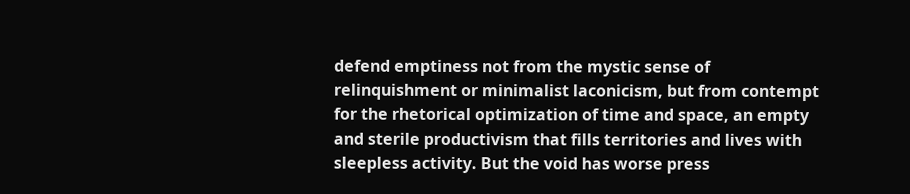defend emptiness not from the mystic sense of relinquishment or minimalist laconicism, but from contempt for the rhetorical optimization of time and space, an empty and sterile productivism that fills territories and lives with sleepless activity. But the void has worse press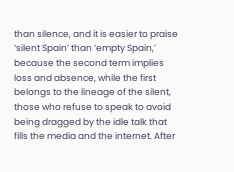than silence, and it is easier to praise ‘silent Spain’ than ‘empty Spain,’ because the second term implies loss and absence, while the first belongs to the lineage of the silent, those who refuse to speak to avoid being dragged by the idle talk that fills the media and the internet. After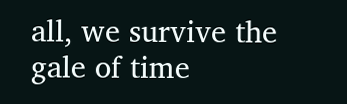all, we survive the gale of time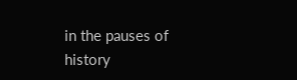in the pauses of history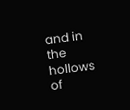and in the hollows of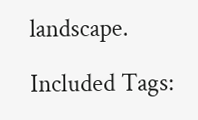landscape.

Included Tags: